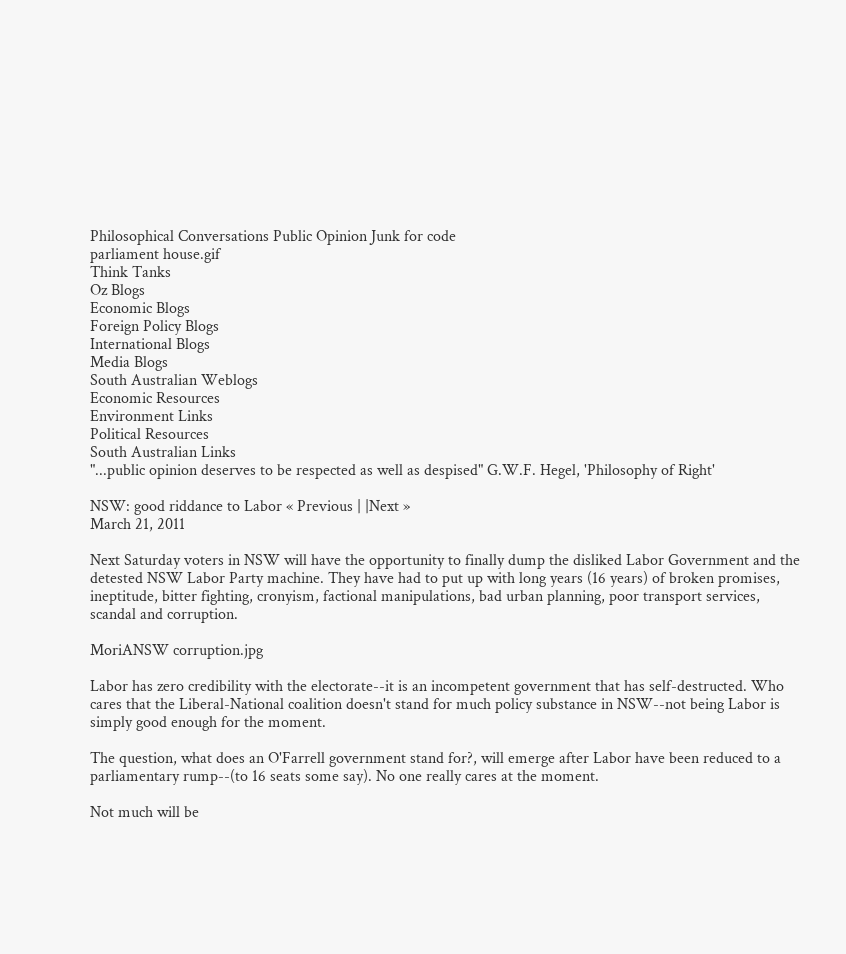Philosophical Conversations Public Opinion Junk for code
parliament house.gif
Think Tanks
Oz Blogs
Economic Blogs
Foreign Policy Blogs
International Blogs
Media Blogs
South Australian Weblogs
Economic Resources
Environment Links
Political Resources
South Australian Links
"...public opinion deserves to be respected as well as despised" G.W.F. Hegel, 'Philosophy of Right'

NSW: good riddance to Labor « Previous | |Next »
March 21, 2011

Next Saturday voters in NSW will have the opportunity to finally dump the disliked Labor Government and the detested NSW Labor Party machine. They have had to put up with long years (16 years) of broken promises, ineptitude, bitter fighting, cronyism, factional manipulations, bad urban planning, poor transport services, scandal and corruption.

MoriANSW corruption.jpg

Labor has zero credibility with the electorate--it is an incompetent government that has self-destructed. Who cares that the Liberal-National coalition doesn't stand for much policy substance in NSW--not being Labor is simply good enough for the moment.

The question, what does an O'Farrell government stand for?, will emerge after Labor have been reduced to a parliamentary rump--(to 16 seats some say). No one really cares at the moment.

Not much will be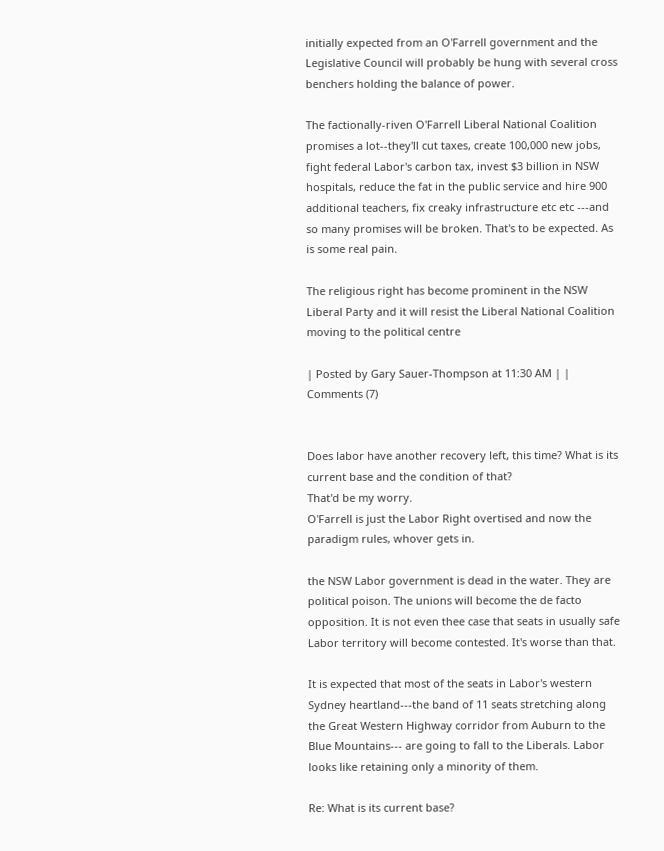initially expected from an O'Farrell government and the Legislative Council will probably be hung with several cross benchers holding the balance of power.

The factionally-riven O'Farrell Liberal National Coalition promises a lot--they'll cut taxes, create 100,000 new jobs, fight federal Labor's carbon tax, invest $3 billion in NSW hospitals, reduce the fat in the public service and hire 900 additional teachers, fix creaky infrastructure etc etc ---and so many promises will be broken. That's to be expected. As is some real pain.

The religious right has become prominent in the NSW Liberal Party and it will resist the Liberal National Coalition moving to the political centre

| Posted by Gary Sauer-Thompson at 11:30 AM | | Comments (7)


Does labor have another recovery left, this time? What is its current base and the condition of that?
That'd be my worry.
O'Farrell is just the Labor Right overtised and now the paradigm rules, whover gets in.

the NSW Labor government is dead in the water. They are political poison. The unions will become the de facto opposition. It is not even thee case that seats in usually safe Labor territory will become contested. It's worse than that.

It is expected that most of the seats in Labor's western Sydney heartland---the band of 11 seats stretching along the Great Western Highway corridor from Auburn to the Blue Mountains--- are going to fall to the Liberals. Labor looks like retaining only a minority of them.

Re: What is its current base?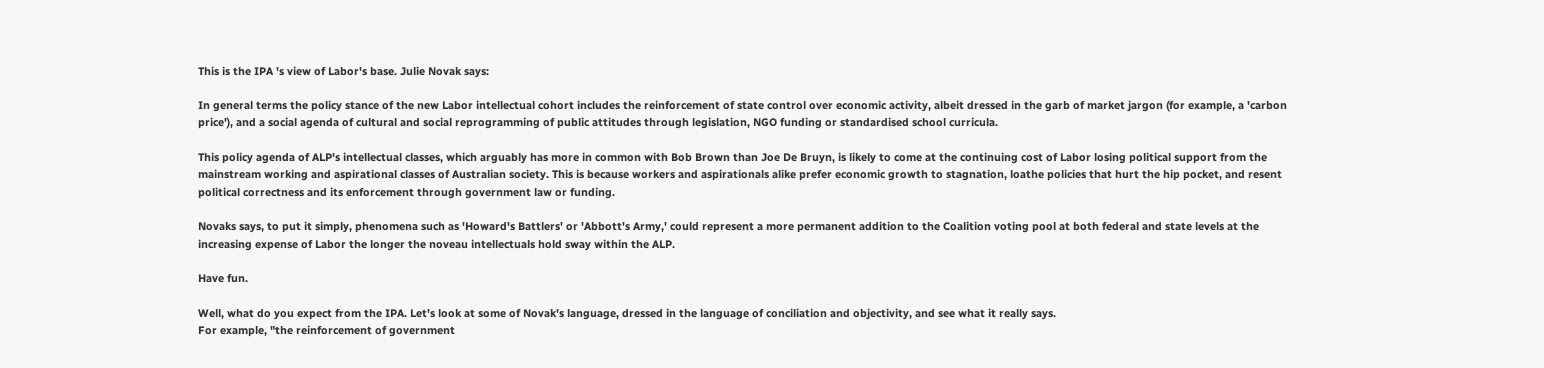This is the IPA 's view of Labor's base. Julie Novak says:

In general terms the policy stance of the new Labor intellectual cohort includes the reinforcement of state control over economic activity, albeit dressed in the garb of market jargon (for example, a 'carbon price'), and a social agenda of cultural and social reprogramming of public attitudes through legislation, NGO funding or standardised school curricula.

This policy agenda of ALP's intellectual classes, which arguably has more in common with Bob Brown than Joe De Bruyn, is likely to come at the continuing cost of Labor losing political support from the mainstream working and aspirational classes of Australian society. This is because workers and aspirationals alike prefer economic growth to stagnation, loathe policies that hurt the hip pocket, and resent political correctness and its enforcement through government law or funding.

Novaks says, to put it simply, phenomena such as 'Howard's Battlers' or 'Abbott's Army,' could represent a more permanent addition to the Coalition voting pool at both federal and state levels at the increasing expense of Labor the longer the noveau intellectuals hold sway within the ALP.

Have fun.

Well, what do you expect from the IPA. Let's look at some of Novak's language, dressed in the language of conciliation and objectivity, and see what it really says.
For example, "the reinforcement of government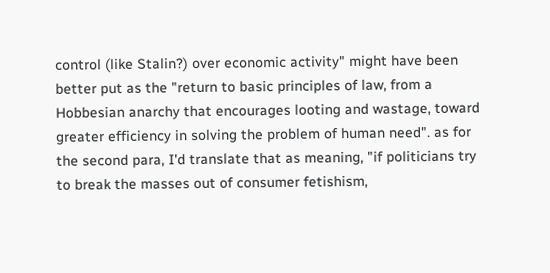control (like Stalin?) over economic activity" might have been better put as the "return to basic principles of law, from a Hobbesian anarchy that encourages looting and wastage, toward greater efficiency in solving the problem of human need". as for the second para, I'd translate that as meaning, "if politicians try to break the masses out of consumer fetishism,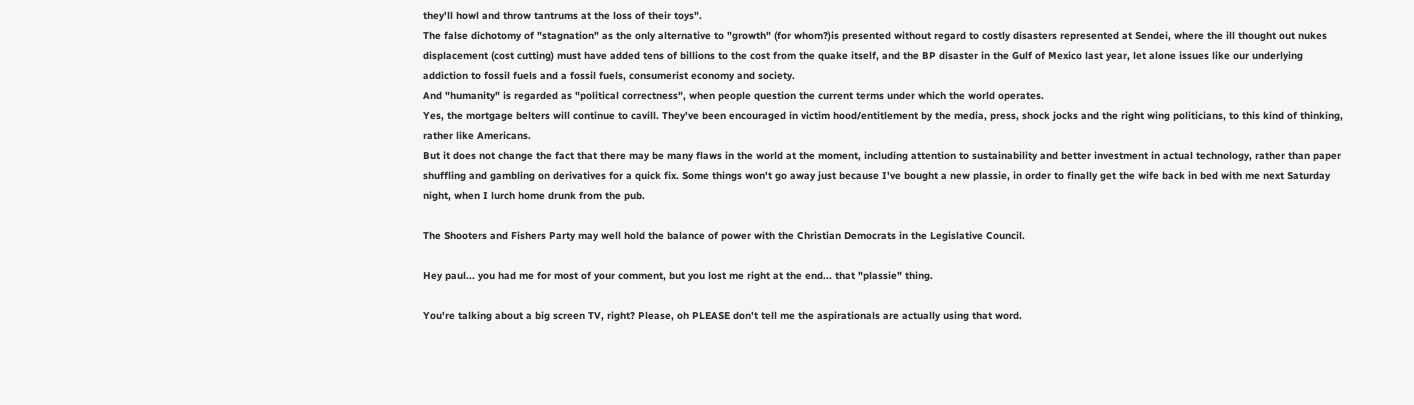they'll howl and throw tantrums at the loss of their toys".
The false dichotomy of "stagnation" as the only alternative to "growth" (for whom?)is presented without regard to costly disasters represented at Sendei, where the ill thought out nukes displacement (cost cutting) must have added tens of billions to the cost from the quake itself, and the BP disaster in the Gulf of Mexico last year, let alone issues like our underlying addiction to fossil fuels and a fossil fuels, consumerist economy and society.
And "humanity" is regarded as "political correctness", when people question the current terms under which the world operates.
Yes, the mortgage belters will continue to cavill. They've been encouraged in victim hood/entitlement by the media, press, shock jocks and the right wing politicians, to this kind of thinking, rather like Americans.
But it does not change the fact that there may be many flaws in the world at the moment, including attention to sustainability and better investment in actual technology, rather than paper shuffling and gambling on derivatives for a quick fix. Some things won't go away just because I've bought a new plassie, in order to finally get the wife back in bed with me next Saturday night, when I lurch home drunk from the pub.

The Shooters and Fishers Party may well hold the balance of power with the Christian Democrats in the Legislative Council.

Hey paul... you had me for most of your comment, but you lost me right at the end... that "plassie" thing.

You're talking about a big screen TV, right? Please, oh PLEASE don't tell me the aspirationals are actually using that word.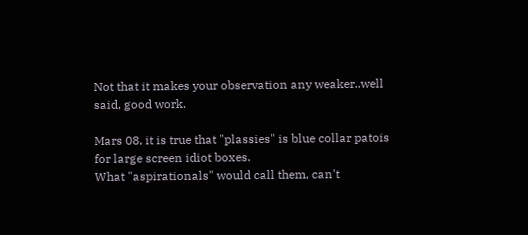Not that it makes your observation any weaker..well said, good work.

Mars 08, it is true that "plassies" is blue collar patois for large screen idiot boxes.
What "aspirationals" would call them, can't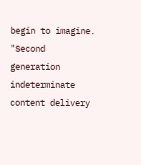begin to imagine.
"Second generation indeterminate content delivery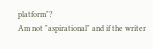platform"?
Am not "aspirational" and if the writer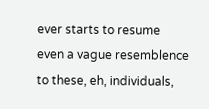ever starts to resume even a vague resemblence to these, eh, individuals,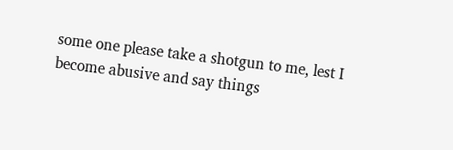some one please take a shotgun to me, lest I become abusive and say things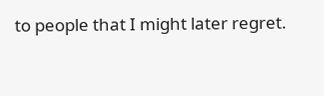to people that I might later regret.